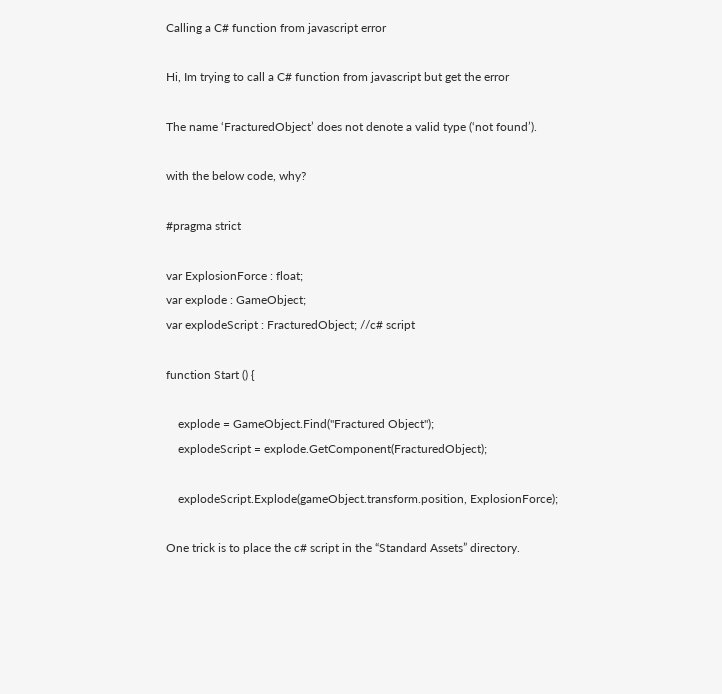Calling a C# function from javascript error

Hi, Im trying to call a C# function from javascript but get the error

The name ‘FracturedObject’ does not denote a valid type (‘not found’).

with the below code, why?

#pragma strict

var ExplosionForce : float;
var explode : GameObject;
var explodeScript : FracturedObject; //c# script

function Start () {

    explode = GameObject.Find("Fractured Object");
    explodeScript = explode.GetComponent(FracturedObject);

    explodeScript.Explode(gameObject.transform.position, ExplosionForce);

One trick is to place the c# script in the “Standard Assets” directory.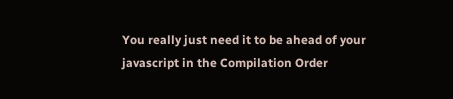You really just need it to be ahead of your javascript in the Compilation Order